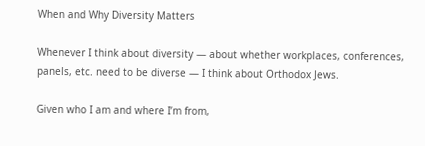When and Why Diversity Matters

Whenever I think about diversity — about whether workplaces, conferences, panels, etc. need to be diverse — I think about Orthodox Jews.

Given who I am and where I’m from,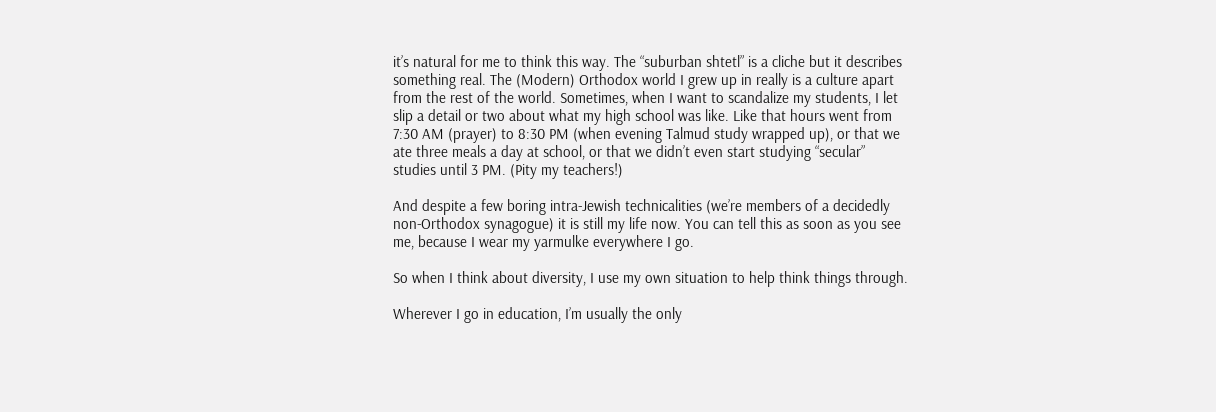it’s natural for me to think this way. The “suburban shtetl” is a cliche but it describes something real. The (Modern) Orthodox world I grew up in really is a culture apart from the rest of the world. Sometimes, when I want to scandalize my students, I let slip a detail or two about what my high school was like. Like that hours went from 7:30 AM (prayer) to 8:30 PM (when evening Talmud study wrapped up), or that we ate three meals a day at school, or that we didn’t even start studying “secular” studies until 3 PM. (Pity my teachers!)

And despite a few boring intra-Jewish technicalities (we’re members of a decidedly non-Orthodox synagogue) it is still my life now. You can tell this as soon as you see me, because I wear my yarmulke everywhere I go.

So when I think about diversity, I use my own situation to help think things through.

Wherever I go in education, I’m usually the only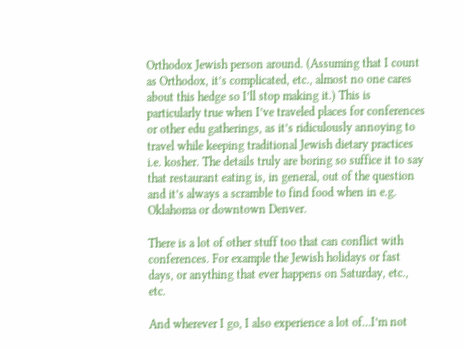Orthodox Jewish person around. (Assuming that I count as Orthodox, it’s complicated, etc., almost no one cares about this hedge so I’ll stop making it.) This is particularly true when I’ve traveled places for conferences or other edu gatherings, as it’s ridiculously annoying to travel while keeping traditional Jewish dietary practices i.e. kosher. The details truly are boring so suffice it to say that restaurant eating is, in general, out of the question and it’s always a scramble to find food when in e.g. Oklahoma or downtown Denver.

There is a lot of other stuff too that can conflict with conferences. For example the Jewish holidays or fast days, or anything that ever happens on Saturday, etc., etc.

And wherever I go, I also experience a lot of…I’m not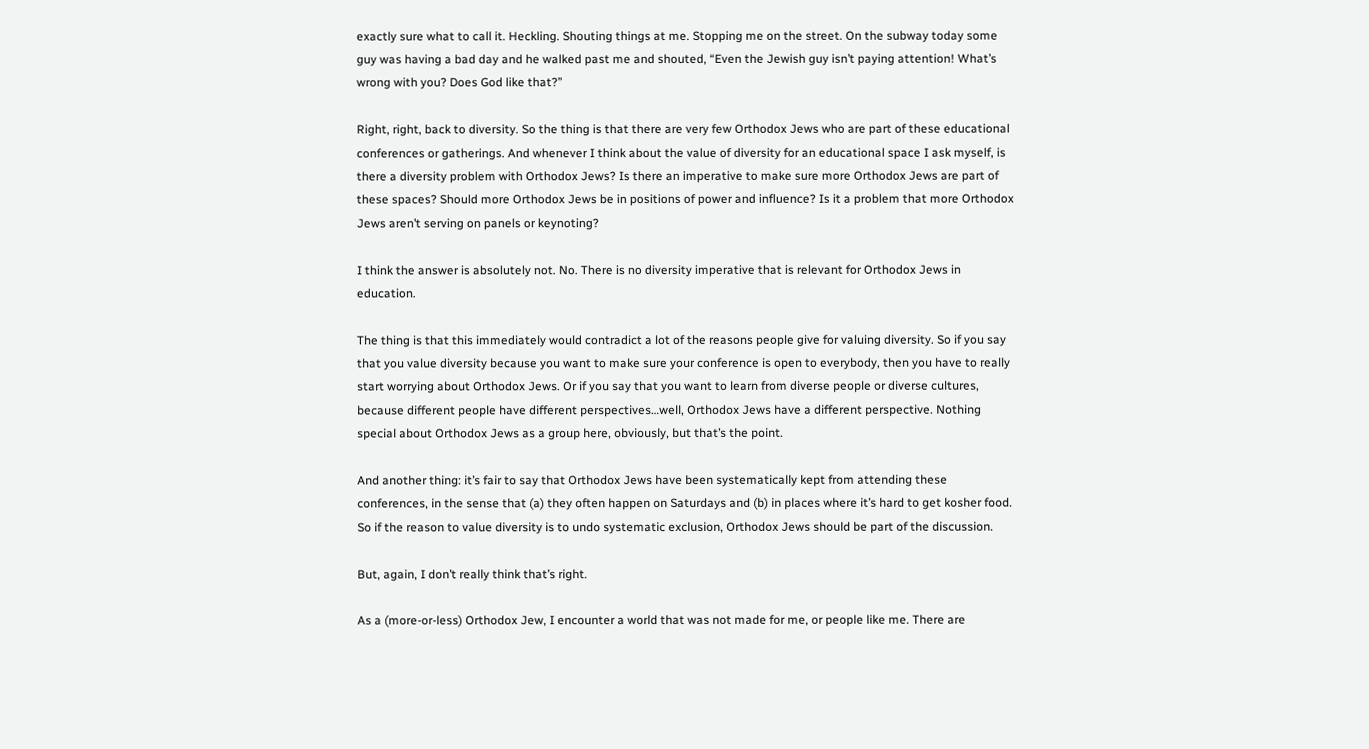exactly sure what to call it. Heckling. Shouting things at me. Stopping me on the street. On the subway today some guy was having a bad day and he walked past me and shouted, “Even the Jewish guy isn’t paying attention! What’s wrong with you? Does God like that?”

Right, right, back to diversity. So the thing is that there are very few Orthodox Jews who are part of these educational conferences or gatherings. And whenever I think about the value of diversity for an educational space I ask myself, is there a diversity problem with Orthodox Jews? Is there an imperative to make sure more Orthodox Jews are part of these spaces? Should more Orthodox Jews be in positions of power and influence? Is it a problem that more Orthodox Jews aren’t serving on panels or keynoting?

I think the answer is absolutely not. No. There is no diversity imperative that is relevant for Orthodox Jews in education.

The thing is that this immediately would contradict a lot of the reasons people give for valuing diversity. So if you say that you value diversity because you want to make sure your conference is open to everybody, then you have to really start worrying about Orthodox Jews. Or if you say that you want to learn from diverse people or diverse cultures, because different people have different perspectives…well, Orthodox Jews have a different perspective. Nothing special about Orthodox Jews as a group here, obviously, but that’s the point.

And another thing: it’s fair to say that Orthodox Jews have been systematically kept from attending these conferences, in the sense that (a) they often happen on Saturdays and (b) in places where it’s hard to get kosher food. So if the reason to value diversity is to undo systematic exclusion, Orthodox Jews should be part of the discussion.

But, again, I don’t really think that’s right.

As a (more-or-less) Orthodox Jew, I encounter a world that was not made for me, or people like me. There are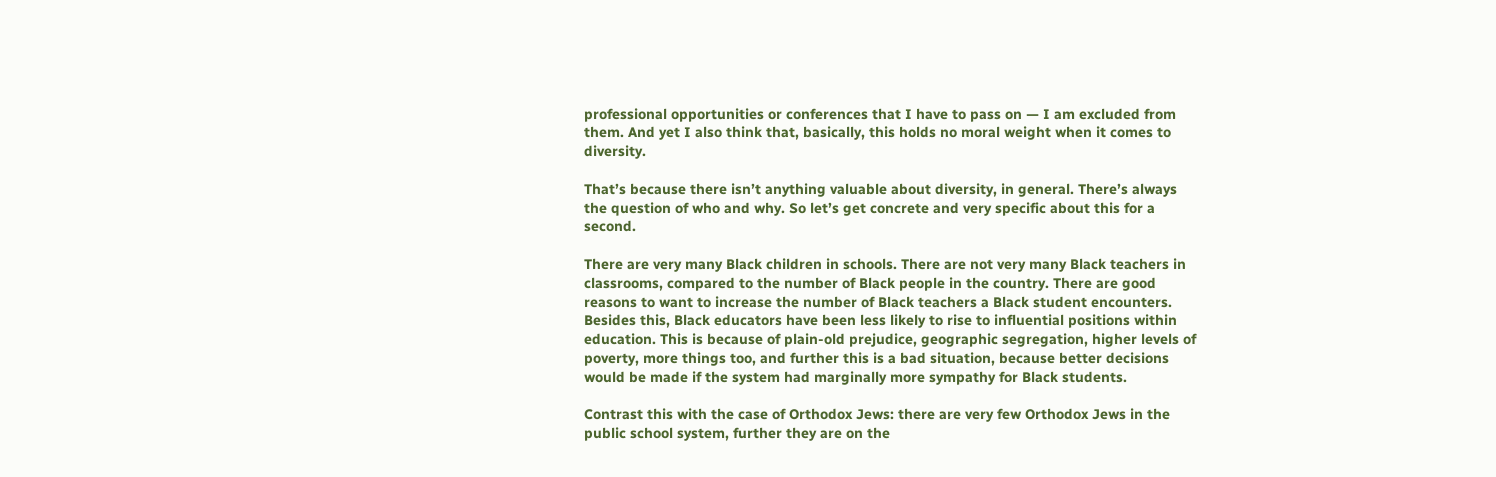professional opportunities or conferences that I have to pass on — I am excluded from them. And yet I also think that, basically, this holds no moral weight when it comes to diversity.

That’s because there isn’t anything valuable about diversity, in general. There’s always the question of who and why. So let’s get concrete and very specific about this for a second.

There are very many Black children in schools. There are not very many Black teachers in classrooms, compared to the number of Black people in the country. There are good reasons to want to increase the number of Black teachers a Black student encounters. Besides this, Black educators have been less likely to rise to influential positions within education. This is because of plain-old prejudice, geographic segregation, higher levels of poverty, more things too, and further this is a bad situation, because better decisions would be made if the system had marginally more sympathy for Black students.

Contrast this with the case of Orthodox Jews: there are very few Orthodox Jews in the public school system, further they are on the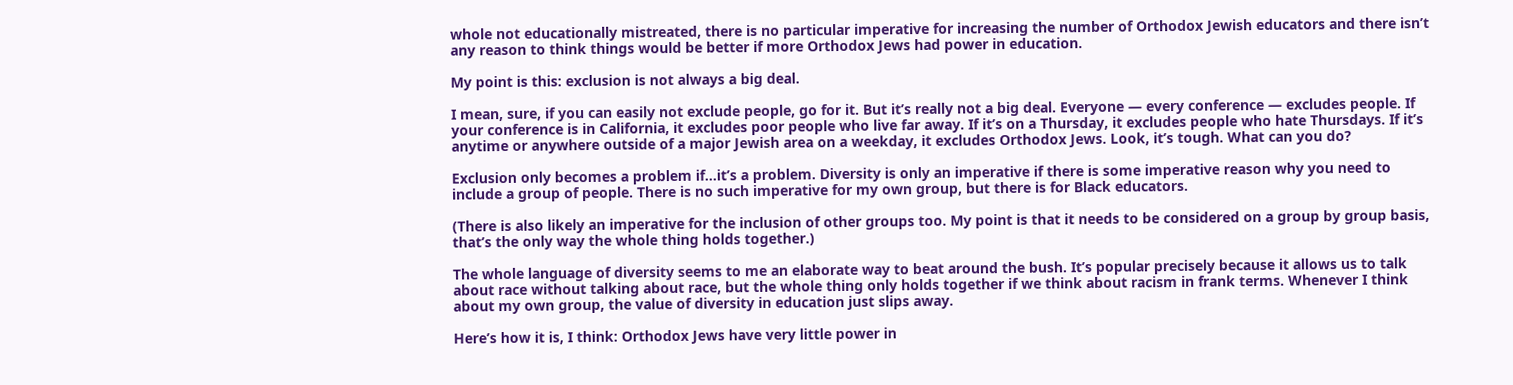whole not educationally mistreated, there is no particular imperative for increasing the number of Orthodox Jewish educators and there isn’t any reason to think things would be better if more Orthodox Jews had power in education.

My point is this: exclusion is not always a big deal.

I mean, sure, if you can easily not exclude people, go for it. But it’s really not a big deal. Everyone — every conference — excludes people. If your conference is in California, it excludes poor people who live far away. If it’s on a Thursday, it excludes people who hate Thursdays. If it’s anytime or anywhere outside of a major Jewish area on a weekday, it excludes Orthodox Jews. Look, it’s tough. What can you do?

Exclusion only becomes a problem if…it’s a problem. Diversity is only an imperative if there is some imperative reason why you need to include a group of people. There is no such imperative for my own group, but there is for Black educators.

(There is also likely an imperative for the inclusion of other groups too. My point is that it needs to be considered on a group by group basis, that’s the only way the whole thing holds together.)

The whole language of diversity seems to me an elaborate way to beat around the bush. It’s popular precisely because it allows us to talk about race without talking about race, but the whole thing only holds together if we think about racism in frank terms. Whenever I think about my own group, the value of diversity in education just slips away.

Here’s how it is, I think: Orthodox Jews have very little power in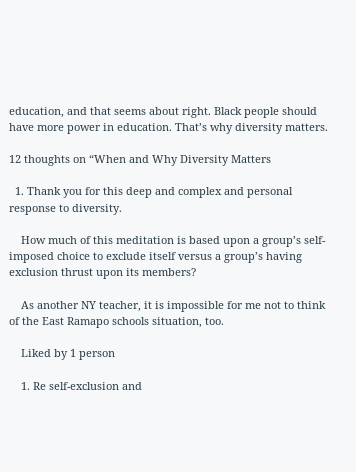education, and that seems about right. Black people should have more power in education. That’s why diversity matters.

12 thoughts on “When and Why Diversity Matters

  1. Thank you for this deep and complex and personal response to diversity.

    How much of this meditation is based upon a group’s self-imposed choice to exclude itself versus a group’s having exclusion thrust upon its members?

    As another NY teacher, it is impossible for me not to think of the East Ramapo schools situation, too.

    Liked by 1 person

    1. Re self-exclusion and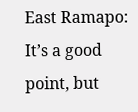East Ramapo: It’s a good point, but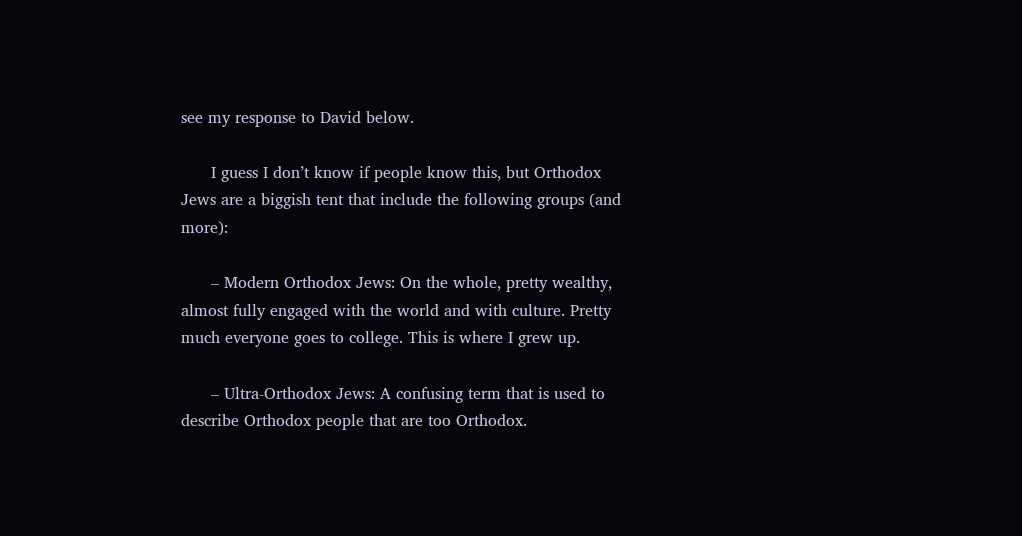see my response to David below.

      I guess I don’t know if people know this, but Orthodox Jews are a biggish tent that include the following groups (and more):

      – Modern Orthodox Jews: On the whole, pretty wealthy, almost fully engaged with the world and with culture. Pretty much everyone goes to college. This is where I grew up.

      – Ultra-Orthodox Jews: A confusing term that is used to describe Orthodox people that are too Orthodox.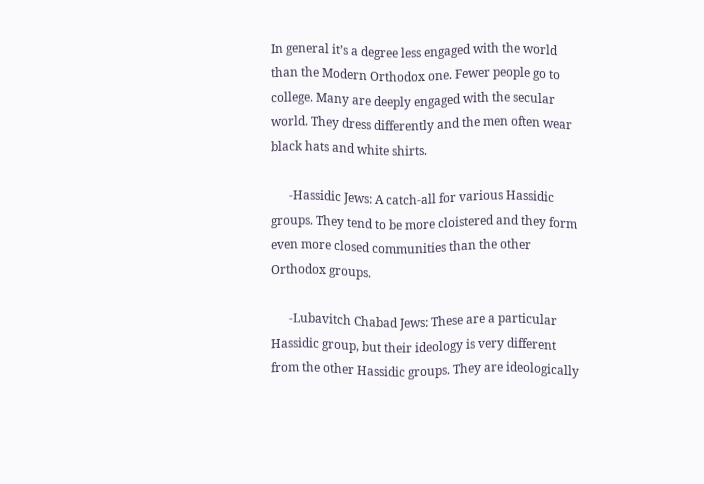In general it’s a degree less engaged with the world than the Modern Orthodox one. Fewer people go to college. Many are deeply engaged with the secular world. They dress differently and the men often wear black hats and white shirts.

      -Hassidic Jews: A catch-all for various Hassidic groups. They tend to be more cloistered and they form even more closed communities than the other Orthodox groups.

      -Lubavitch Chabad Jews: These are a particular Hassidic group, but their ideology is very different from the other Hassidic groups. They are ideologically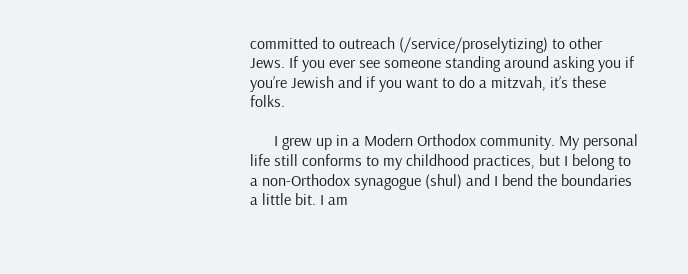committed to outreach (/service/proselytizing) to other Jews. If you ever see someone standing around asking you if you’re Jewish and if you want to do a mitzvah, it’s these folks.

      I grew up in a Modern Orthodox community. My personal life still conforms to my childhood practices, but I belong to a non-Orthodox synagogue (shul) and I bend the boundaries a little bit. I am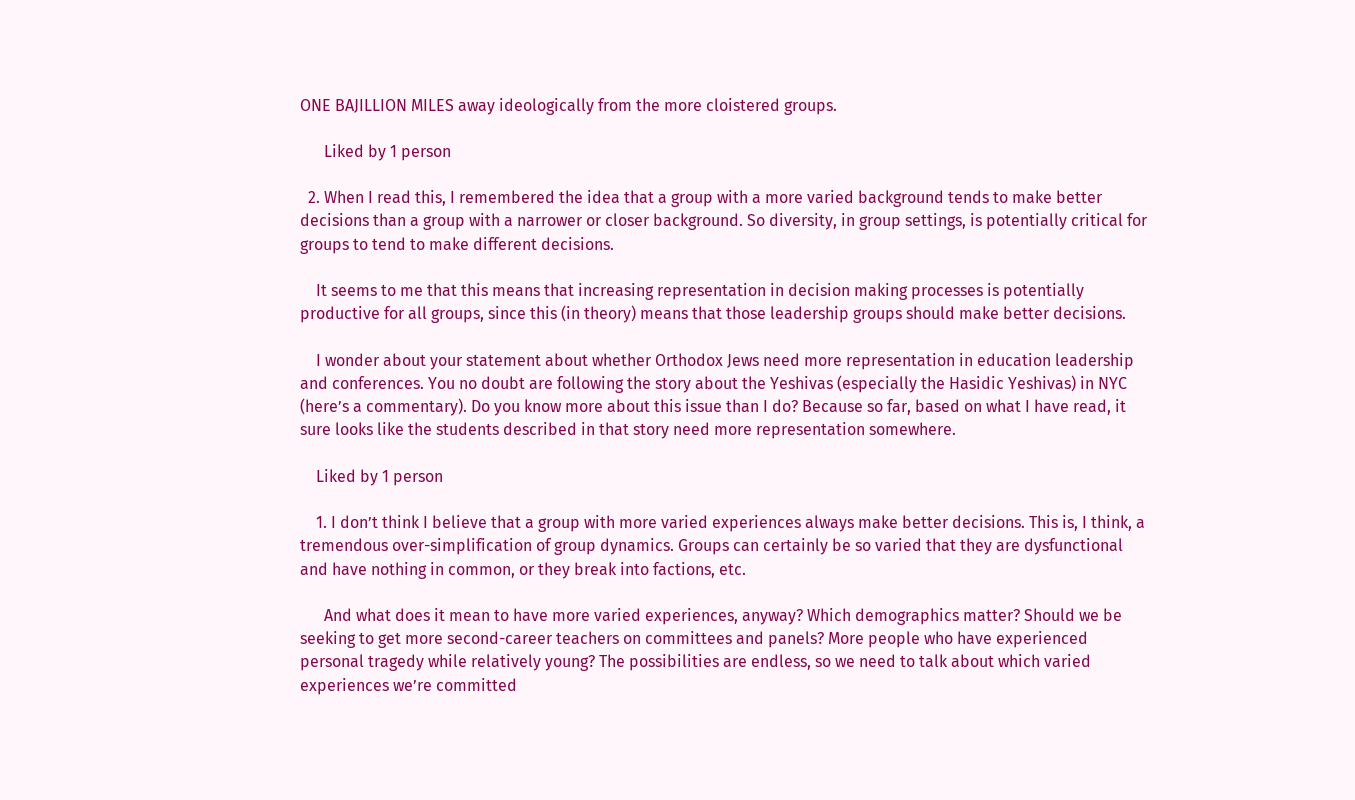ONE BAJILLION MILES away ideologically from the more cloistered groups.

      Liked by 1 person

  2. When I read this, I remembered the idea that a group with a more varied background tends to make better decisions than a group with a narrower or closer background. So diversity, in group settings, is potentially critical for groups to tend to make different decisions.

    It seems to me that this means that increasing representation in decision making processes is potentially productive for all groups, since this (in theory) means that those leadership groups should make better decisions.

    I wonder about your statement about whether Orthodox Jews need more representation in education leadership and conferences. You no doubt are following the story about the Yeshivas (especially the Hasidic Yeshivas) in NYC (here’s a commentary). Do you know more about this issue than I do? Because so far, based on what I have read, it sure looks like the students described in that story need more representation somewhere.

    Liked by 1 person

    1. I don’t think I believe that a group with more varied experiences always make better decisions. This is, I think, a tremendous over-simplification of group dynamics. Groups can certainly be so varied that they are dysfunctional and have nothing in common, or they break into factions, etc.

      And what does it mean to have more varied experiences, anyway? Which demographics matter? Should we be seeking to get more second-career teachers on committees and panels? More people who have experienced personal tragedy while relatively young? The possibilities are endless, so we need to talk about which varied experiences we’re committed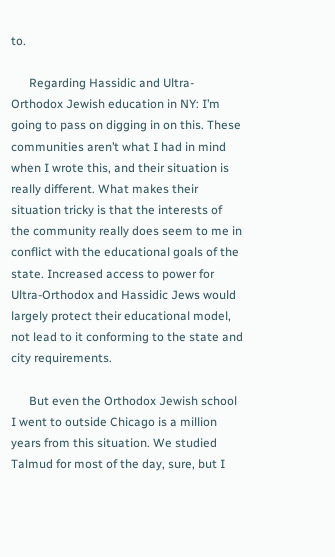to.

      Regarding Hassidic and Ultra-Orthodox Jewish education in NY: I’m going to pass on digging in on this. These communities aren’t what I had in mind when I wrote this, and their situation is really different. What makes their situation tricky is that the interests of the community really does seem to me in conflict with the educational goals of the state. Increased access to power for Ultra-Orthodox and Hassidic Jews would largely protect their educational model, not lead to it conforming to the state and city requirements.

      But even the Orthodox Jewish school I went to outside Chicago is a million years from this situation. We studied Talmud for most of the day, sure, but I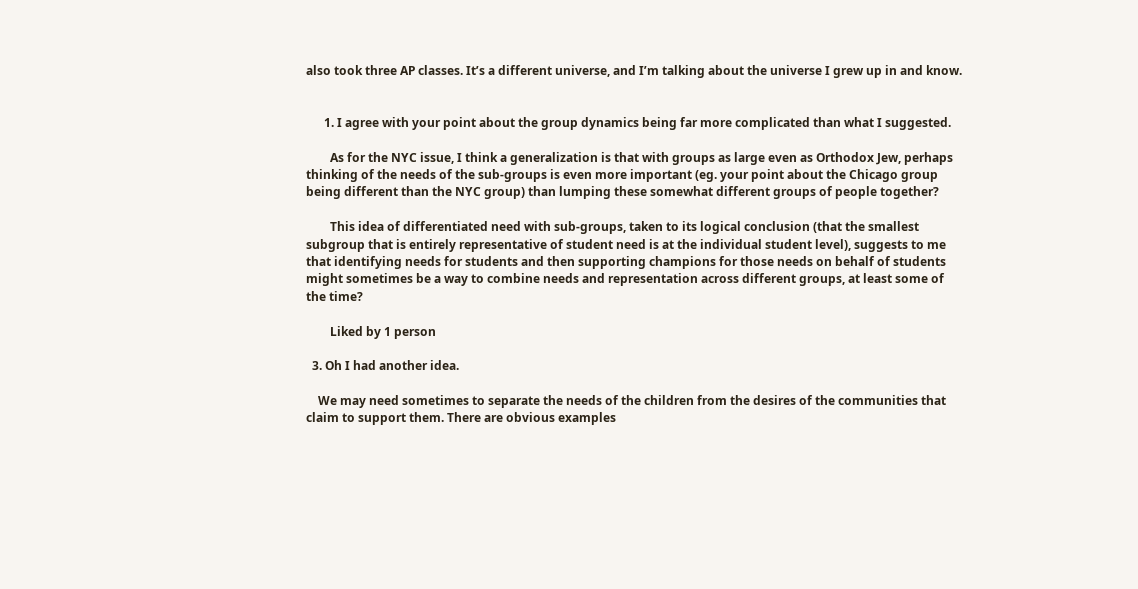also took three AP classes. It’s a different universe, and I’m talking about the universe I grew up in and know.


      1. I agree with your point about the group dynamics being far more complicated than what I suggested.

        As for the NYC issue, I think a generalization is that with groups as large even as Orthodox Jew, perhaps thinking of the needs of the sub-groups is even more important (eg. your point about the Chicago group being different than the NYC group) than lumping these somewhat different groups of people together?

        This idea of differentiated need with sub-groups, taken to its logical conclusion (that the smallest subgroup that is entirely representative of student need is at the individual student level), suggests to me that identifying needs for students and then supporting champions for those needs on behalf of students might sometimes be a way to combine needs and representation across different groups, at least some of the time?

        Liked by 1 person

  3. Oh I had another idea.

    We may need sometimes to separate the needs of the children from the desires of the communities that claim to support them. There are obvious examples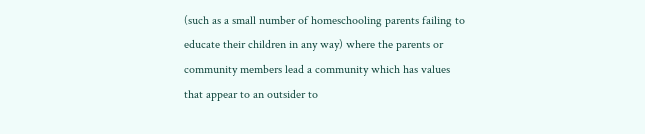(such as a small number of homeschooling parents failing to educate their children in any way) where the parents or community members lead a community which has values that appear to an outsider to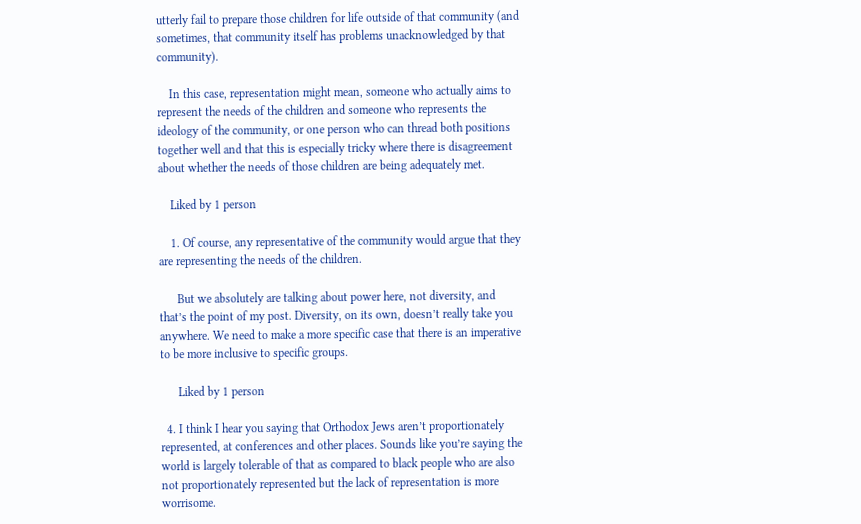utterly fail to prepare those children for life outside of that community (and sometimes, that community itself has problems unacknowledged by that community).

    In this case, representation might mean, someone who actually aims to represent the needs of the children and someone who represents the ideology of the community, or one person who can thread both positions together well and that this is especially tricky where there is disagreement about whether the needs of those children are being adequately met.

    Liked by 1 person

    1. Of course, any representative of the community would argue that they are representing the needs of the children.

      But we absolutely are talking about power here, not diversity, and that’s the point of my post. Diversity, on its own, doesn’t really take you anywhere. We need to make a more specific case that there is an imperative to be more inclusive to specific groups.

      Liked by 1 person

  4. I think I hear you saying that Orthodox Jews aren’t proportionately represented, at conferences and other places. Sounds like you’re saying the world is largely tolerable of that as compared to black people who are also not proportionately represented but the lack of representation is more worrisome.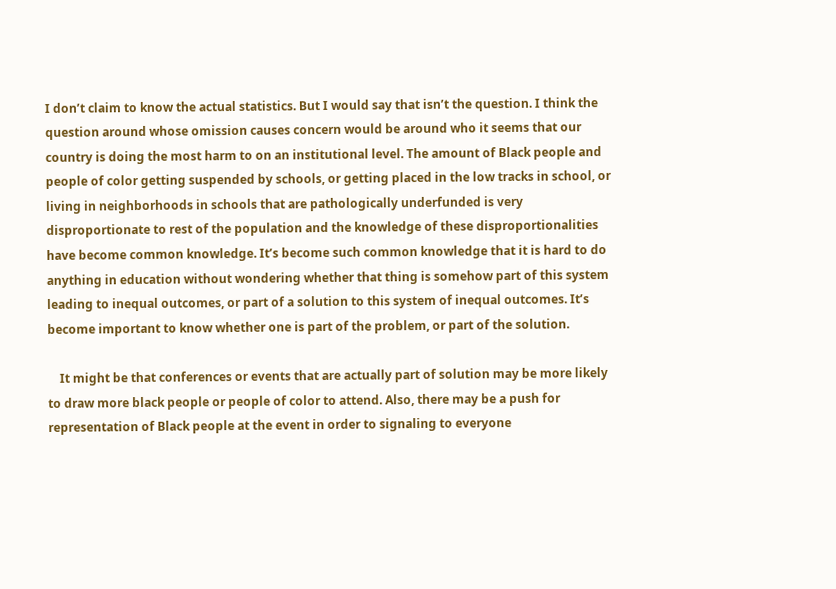I don’t claim to know the actual statistics. But I would say that isn’t the question. I think the question around whose omission causes concern would be around who it seems that our country is doing the most harm to on an institutional level. The amount of Black people and people of color getting suspended by schools, or getting placed in the low tracks in school, or living in neighborhoods in schools that are pathologically underfunded is very disproportionate to rest of the population and the knowledge of these disproportionalities have become common knowledge. It’s become such common knowledge that it is hard to do anything in education without wondering whether that thing is somehow part of this system leading to inequal outcomes, or part of a solution to this system of inequal outcomes. It’s become important to know whether one is part of the problem, or part of the solution.

    It might be that conferences or events that are actually part of solution may be more likely to draw more black people or people of color to attend. Also, there may be a push for representation of Black people at the event in order to signaling to everyone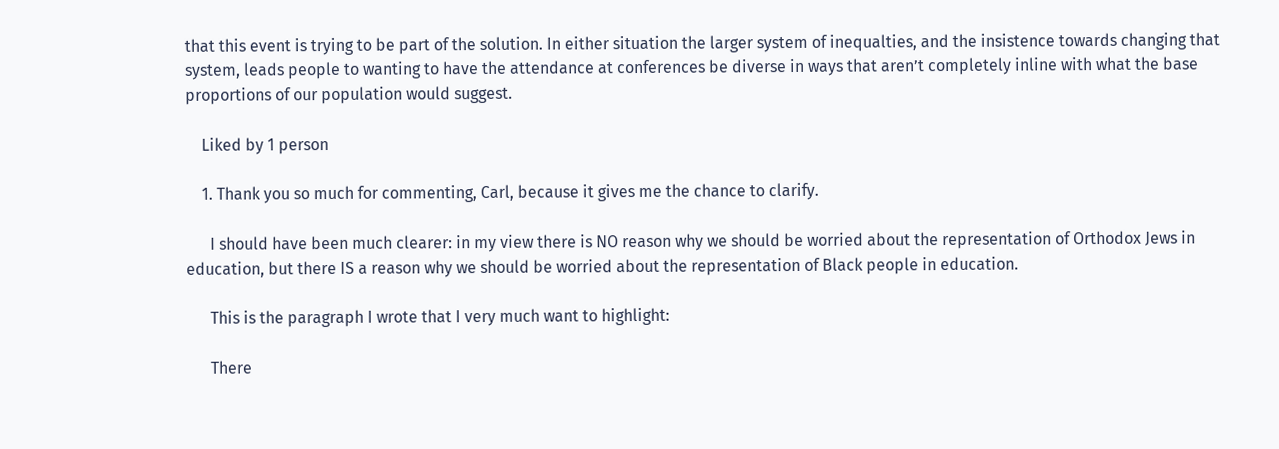that this event is trying to be part of the solution. In either situation the larger system of inequalties, and the insistence towards changing that system, leads people to wanting to have the attendance at conferences be diverse in ways that aren’t completely inline with what the base proportions of our population would suggest.

    Liked by 1 person

    1. Thank you so much for commenting, Carl, because it gives me the chance to clarify.

      I should have been much clearer: in my view there is NO reason why we should be worried about the representation of Orthodox Jews in education, but there IS a reason why we should be worried about the representation of Black people in education.

      This is the paragraph I wrote that I very much want to highlight:

      There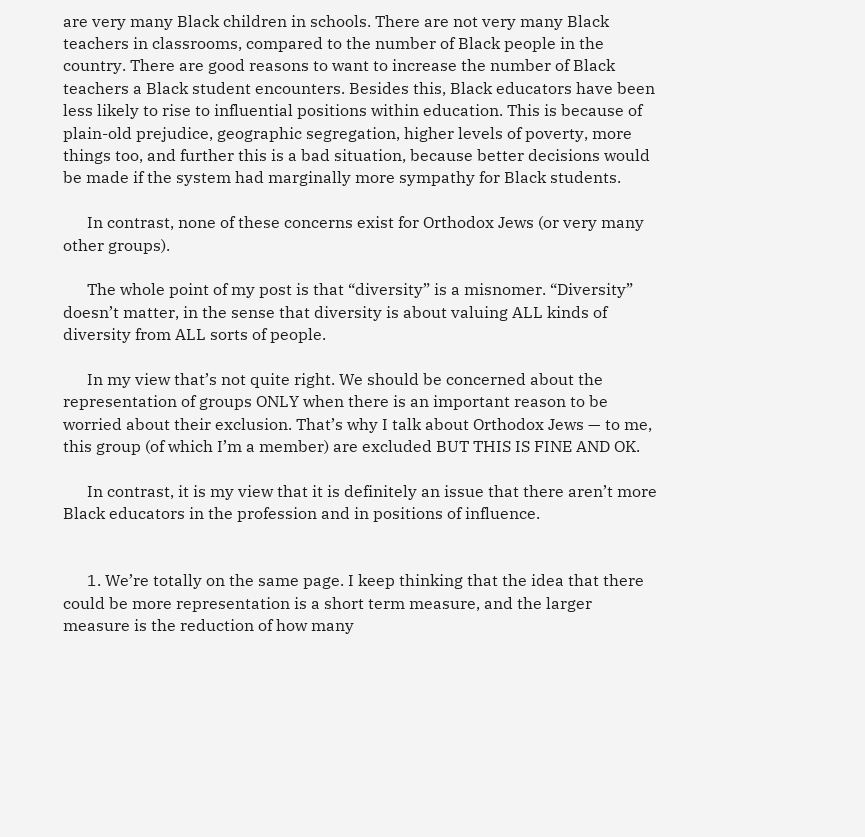are very many Black children in schools. There are not very many Black teachers in classrooms, compared to the number of Black people in the country. There are good reasons to want to increase the number of Black teachers a Black student encounters. Besides this, Black educators have been less likely to rise to influential positions within education. This is because of plain-old prejudice, geographic segregation, higher levels of poverty, more things too, and further this is a bad situation, because better decisions would be made if the system had marginally more sympathy for Black students.

      In contrast, none of these concerns exist for Orthodox Jews (or very many other groups).

      The whole point of my post is that “diversity” is a misnomer. “Diversity” doesn’t matter, in the sense that diversity is about valuing ALL kinds of diversity from ALL sorts of people.

      In my view that’s not quite right. We should be concerned about the representation of groups ONLY when there is an important reason to be worried about their exclusion. That’s why I talk about Orthodox Jews — to me, this group (of which I’m a member) are excluded BUT THIS IS FINE AND OK.

      In contrast, it is my view that it is definitely an issue that there aren’t more Black educators in the profession and in positions of influence.


      1. We’re totally on the same page. I keep thinking that the idea that there could be more representation is a short term measure, and the larger measure is the reduction of how many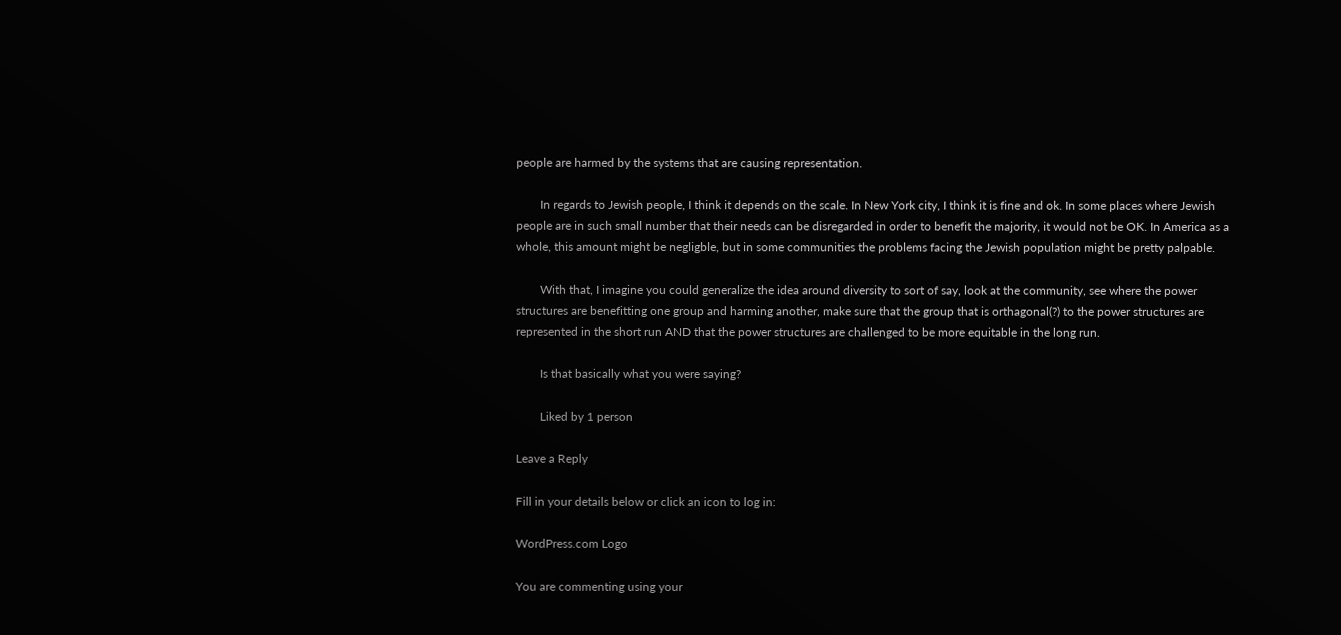people are harmed by the systems that are causing representation.

        In regards to Jewish people, I think it depends on the scale. In New York city, I think it is fine and ok. In some places where Jewish people are in such small number that their needs can be disregarded in order to benefit the majority, it would not be OK. In America as a whole, this amount might be negligble, but in some communities the problems facing the Jewish population might be pretty palpable.

        With that, I imagine you could generalize the idea around diversity to sort of say, look at the community, see where the power structures are benefitting one group and harming another, make sure that the group that is orthagonal(?) to the power structures are represented in the short run AND that the power structures are challenged to be more equitable in the long run.

        Is that basically what you were saying?

        Liked by 1 person

Leave a Reply

Fill in your details below or click an icon to log in:

WordPress.com Logo

You are commenting using your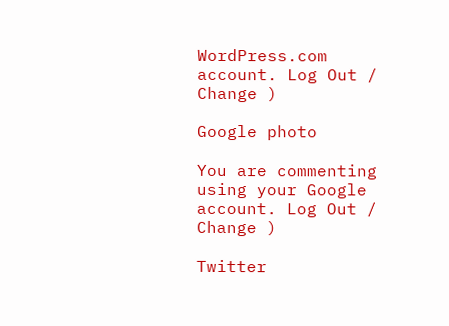WordPress.com account. Log Out /  Change )

Google photo

You are commenting using your Google account. Log Out /  Change )

Twitter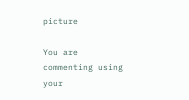picture

You are commenting using your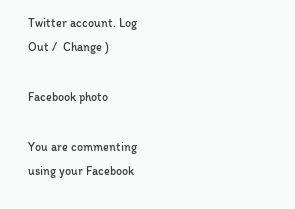Twitter account. Log Out /  Change )

Facebook photo

You are commenting using your Facebook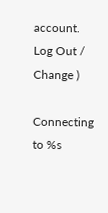account. Log Out /  Change )

Connecting to %s